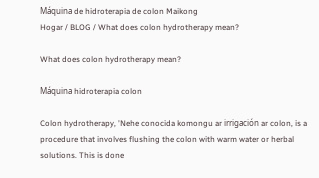Máquina de hidroterapia de colon Maikong
Hogar / BLOG / What does colon hydrotherapy mean?

What does colon hydrotherapy mean?

Máquina hidroterapia colon

Colon hydrotherapy, 'Nehe conocida komongu ar irrigación ar colon, is a procedure that involves flushing the colon with warm water or herbal solutions. This is done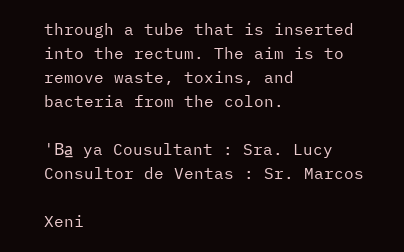through a tube that is inserted into the rectum. The aim is to remove waste, toxins, and bacteria from the colon.

'Ba̲ ya Cousultant : Sra. Lucy
Consultor de Ventas : Sr. Marcos

Xeni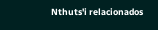Nthuts'i relacionados